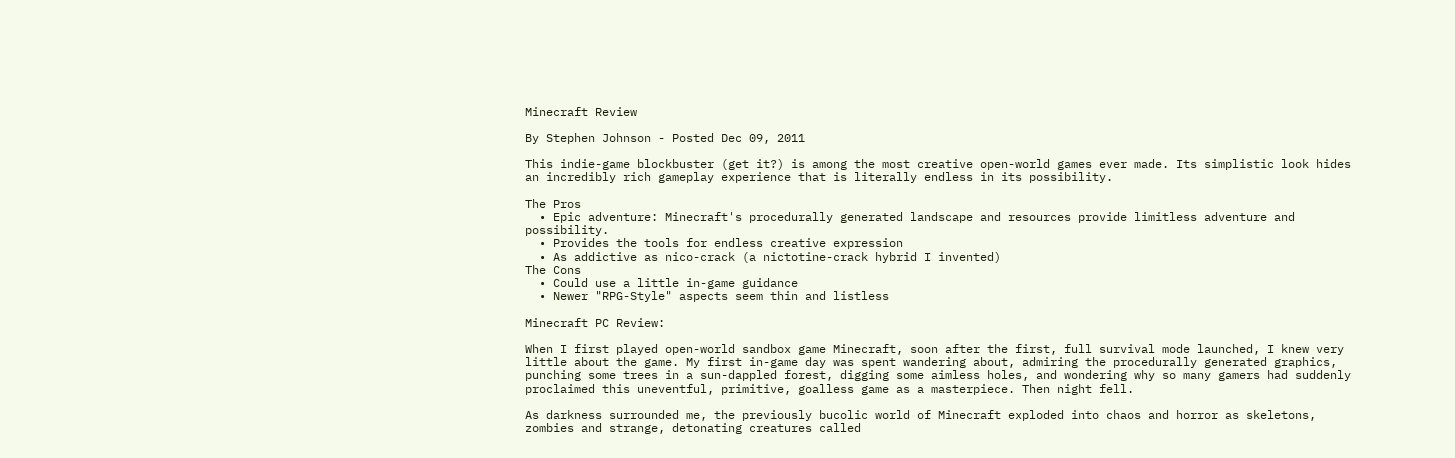Minecraft Review

By Stephen Johnson - Posted Dec 09, 2011

This indie-game blockbuster (get it?) is among the most creative open-world games ever made. Its simplistic look hides an incredibly rich gameplay experience that is literally endless in its possibility.

The Pros
  • Epic adventure: Minecraft's procedurally generated landscape and resources provide limitless adventure and possibility.
  • Provides the tools for endless creative expression
  • As addictive as nico-crack (a nictotine-crack hybrid I invented)
The Cons
  • Could use a little in-game guidance
  • Newer "RPG-Style" aspects seem thin and listless

Minecraft PC Review:

When I first played open-world sandbox game Minecraft, soon after the first, full survival mode launched, I knew very little about the game. My first in-game day was spent wandering about, admiring the procedurally generated graphics, punching some trees in a sun-dappled forest, digging some aimless holes, and wondering why so many gamers had suddenly proclaimed this uneventful, primitive, goalless game as a masterpiece. Then night fell.

As darkness surrounded me, the previously bucolic world of Minecraft exploded into chaos and horror as skeletons, zombies and strange, detonating creatures called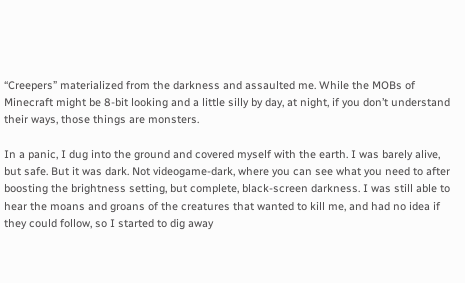“Creepers” materialized from the darkness and assaulted me. While the MOBs of Minecraft might be 8-bit looking and a little silly by day, at night, if you don’t understand their ways, those things are monsters.

In a panic, I dug into the ground and covered myself with the earth. I was barely alive, but safe. But it was dark. Not videogame-dark, where you can see what you need to after boosting the brightness setting, but complete, black-screen darkness. I was still able to hear the moans and groans of the creatures that wanted to kill me, and had no idea if they could follow, so I started to dig away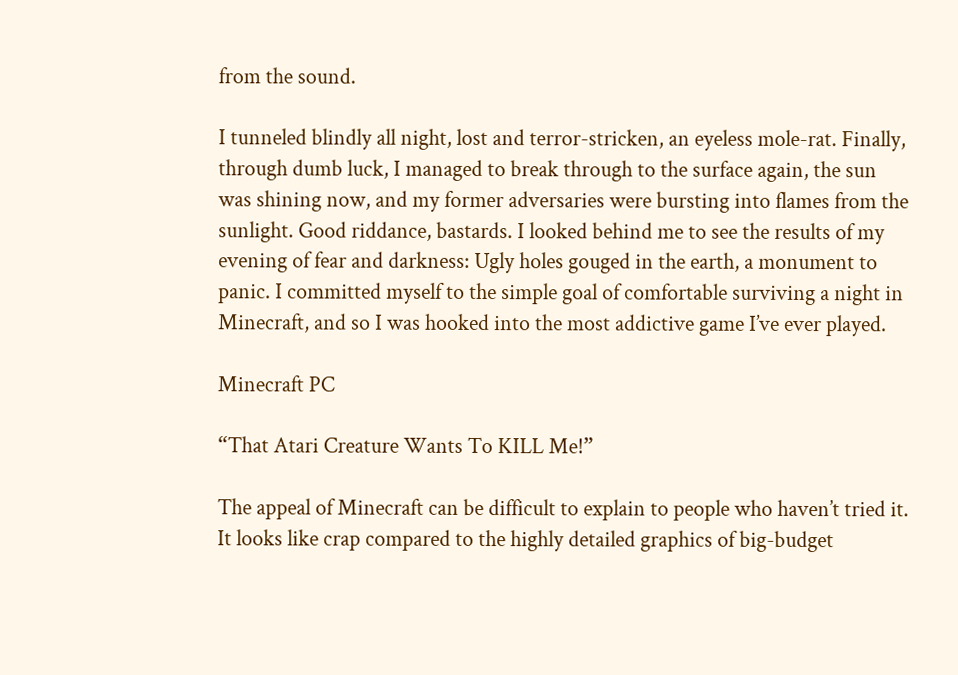from the sound.

I tunneled blindly all night, lost and terror-stricken, an eyeless mole-rat. Finally, through dumb luck, I managed to break through to the surface again, the sun was shining now, and my former adversaries were bursting into flames from the sunlight. Good riddance, bastards. I looked behind me to see the results of my evening of fear and darkness: Ugly holes gouged in the earth, a monument to panic. I committed myself to the simple goal of comfortable surviving a night in Minecraft, and so I was hooked into the most addictive game I’ve ever played.

Minecraft PC

“That Atari Creature Wants To KILL Me!”

The appeal of Minecraft can be difficult to explain to people who haven’t tried it. It looks like crap compared to the highly detailed graphics of big-budget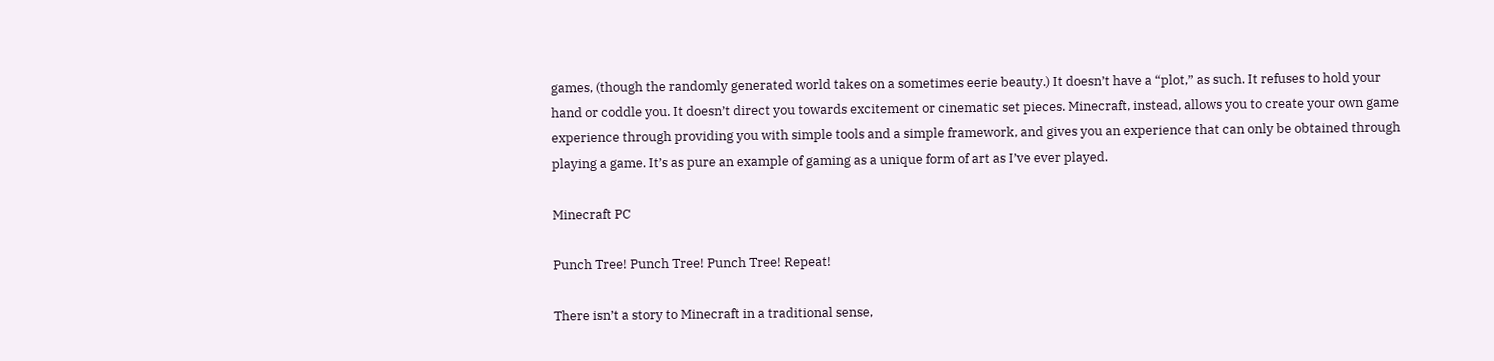games, (though the randomly generated world takes on a sometimes eerie beauty.) It doesn’t have a “plot,” as such. It refuses to hold your hand or coddle you. It doesn’t direct you towards excitement or cinematic set pieces. Minecraft, instead, allows you to create your own game experience through providing you with simple tools and a simple framework, and gives you an experience that can only be obtained through playing a game. It’s as pure an example of gaming as a unique form of art as I’ve ever played.

Minecraft PC

Punch Tree! Punch Tree! Punch Tree! Repeat!

There isn’t a story to Minecraft in a traditional sense,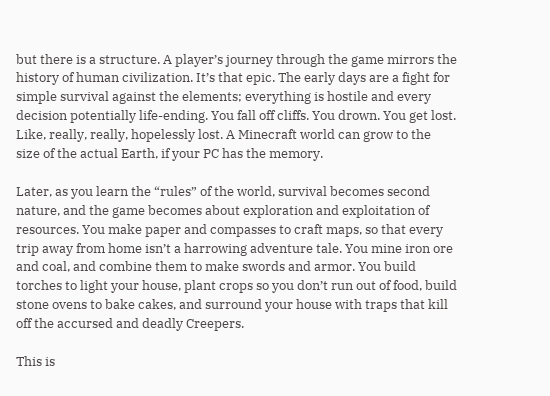but there is a structure. A player’s journey through the game mirrors the history of human civilization. It’s that epic. The early days are a fight for simple survival against the elements; everything is hostile and every decision potentially life-ending. You fall off cliffs. You drown. You get lost. Like, really, really, hopelessly lost. A Minecraft world can grow to the size of the actual Earth, if your PC has the memory.

Later, as you learn the “rules” of the world, survival becomes second nature, and the game becomes about exploration and exploitation of resources. You make paper and compasses to craft maps, so that every trip away from home isn’t a harrowing adventure tale. You mine iron ore and coal, and combine them to make swords and armor. You build torches to light your house, plant crops so you don’t run out of food, build stone ovens to bake cakes, and surround your house with traps that kill off the accursed and deadly Creepers.

This is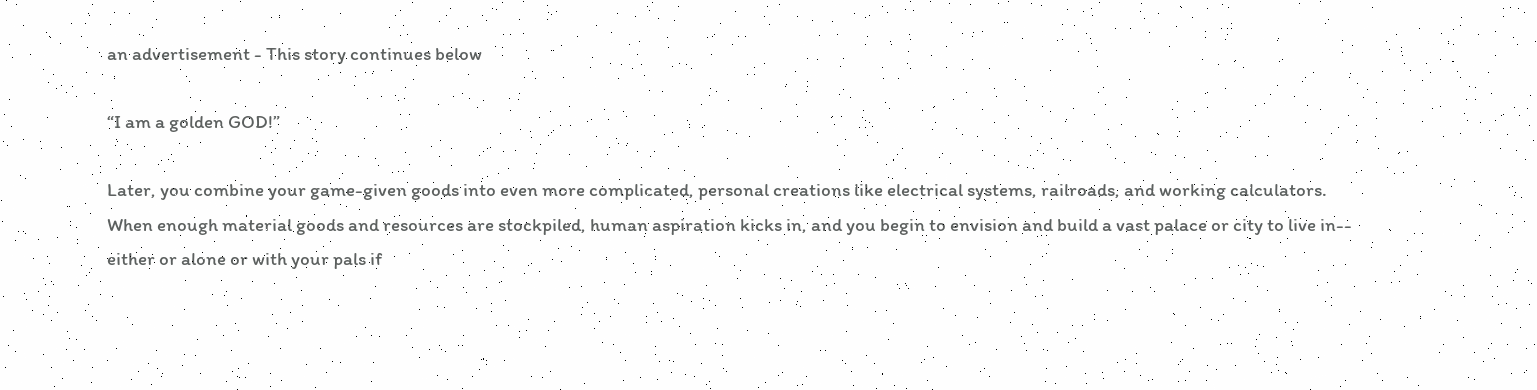an advertisement - This story continues below

“I am a golden GOD!”

Later, you combine your game-given goods into even more complicated, personal creations like electrical systems, railroads, and working calculators. When enough material goods and resources are stockpiled, human aspiration kicks in, and you begin to envision and build a vast palace or city to live in-- either or alone or with your pals if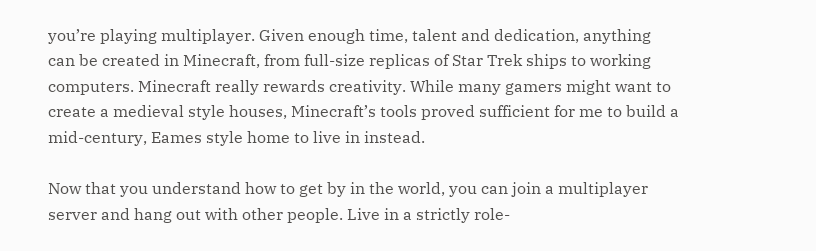you’re playing multiplayer. Given enough time, talent and dedication, anything can be created in Minecraft, from full-size replicas of Star Trek ships to working computers. Minecraft really rewards creativity. While many gamers might want to create a medieval style houses, Minecraft’s tools proved sufficient for me to build a mid-century, Eames style home to live in instead.

Now that you understand how to get by in the world, you can join a multiplayer server and hang out with other people. Live in a strictly role-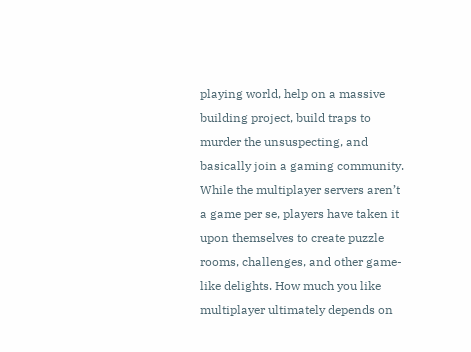playing world, help on a massive building project, build traps to murder the unsuspecting, and basically join a gaming community. While the multiplayer servers aren’t a game per se, players have taken it upon themselves to create puzzle rooms, challenges, and other game-like delights. How much you like multiplayer ultimately depends on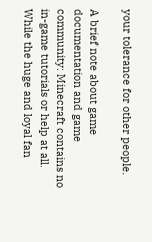your tolerance for other people.

A brief note about game documentation and game community: Minecraft contains no in-game tutorials or help at all. While the huge and loyal fan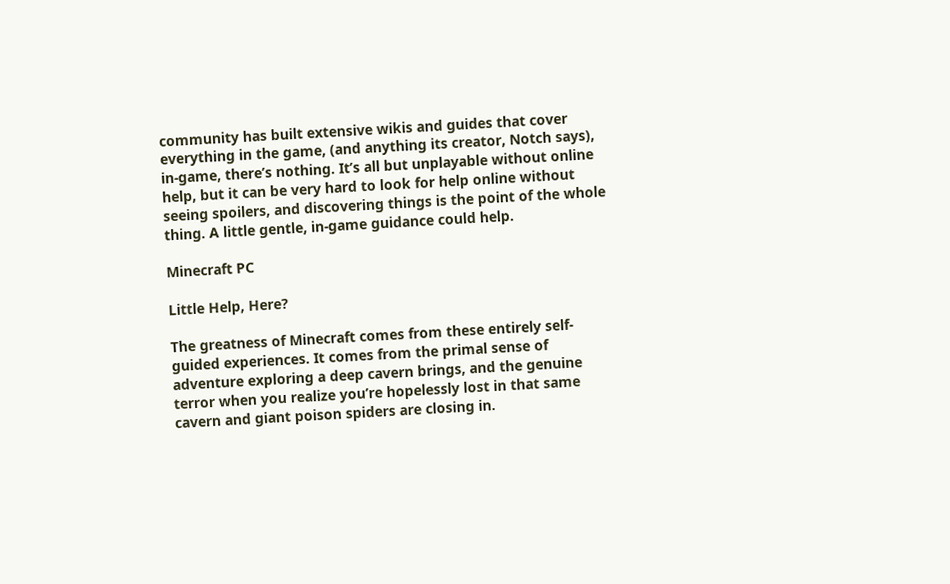community has built extensive wikis and guides that cover everything in the game, (and anything its creator, Notch says), in-game, there’s nothing. It’s all but unplayable without online help, but it can be very hard to look for help online without seeing spoilers, and discovering things is the point of the whole thing. A little gentle, in-game guidance could help.

Minecraft PC

Little Help, Here?

The greatness of Minecraft comes from these entirely self-guided experiences. It comes from the primal sense of adventure exploring a deep cavern brings, and the genuine terror when you realize you’re hopelessly lost in that same cavern and giant poison spiders are closing in.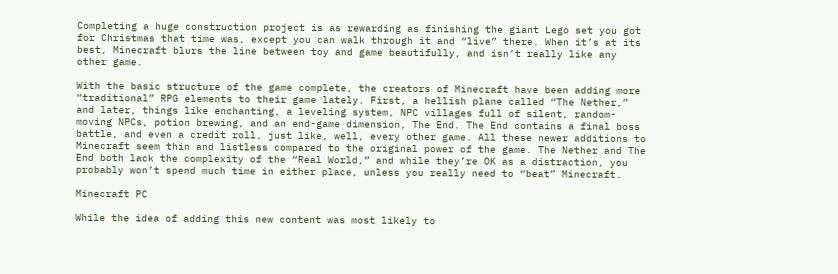Completing a huge construction project is as rewarding as finishing the giant Lego set you got for Christmas that time was, except you can walk through it and “live” there. When it’s at its best, Minecraft blurs the line between toy and game beautifully, and isn’t really like any other game.

With the basic structure of the game complete, the creators of Minecraft have been adding more “traditional” RPG elements to their game lately. First, a hellish plane called “The Nether,” and later, things like enchanting, a leveling system, NPC villages full of silent, random-moving NPCs, potion brewing, and an end-game dimension, The End. The End contains a final boss battle, and even a credit roll, just like, well, every other game. All these newer additions to Minecraft seem thin and listless compared to the original power of the game. The Nether and The End both lack the complexity of the “Real World,” and while they’re OK as a distraction, you probably won’t spend much time in either place, unless you really need to “beat” Minecraft.

Minecraft PC

While the idea of adding this new content was most likely to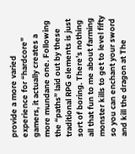provide a more varied experience for “hardcore” gamers, it actually creates a more mundane one. Following the “paths” laid out by these traditional RPG elements is just sort of boring. There’s nothing all that fun to me about farming monster kills to get to level fifty so you can enchant your sword and kill the dragon at The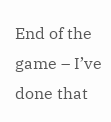End of the game – I’ve done that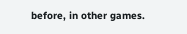before, in other games.